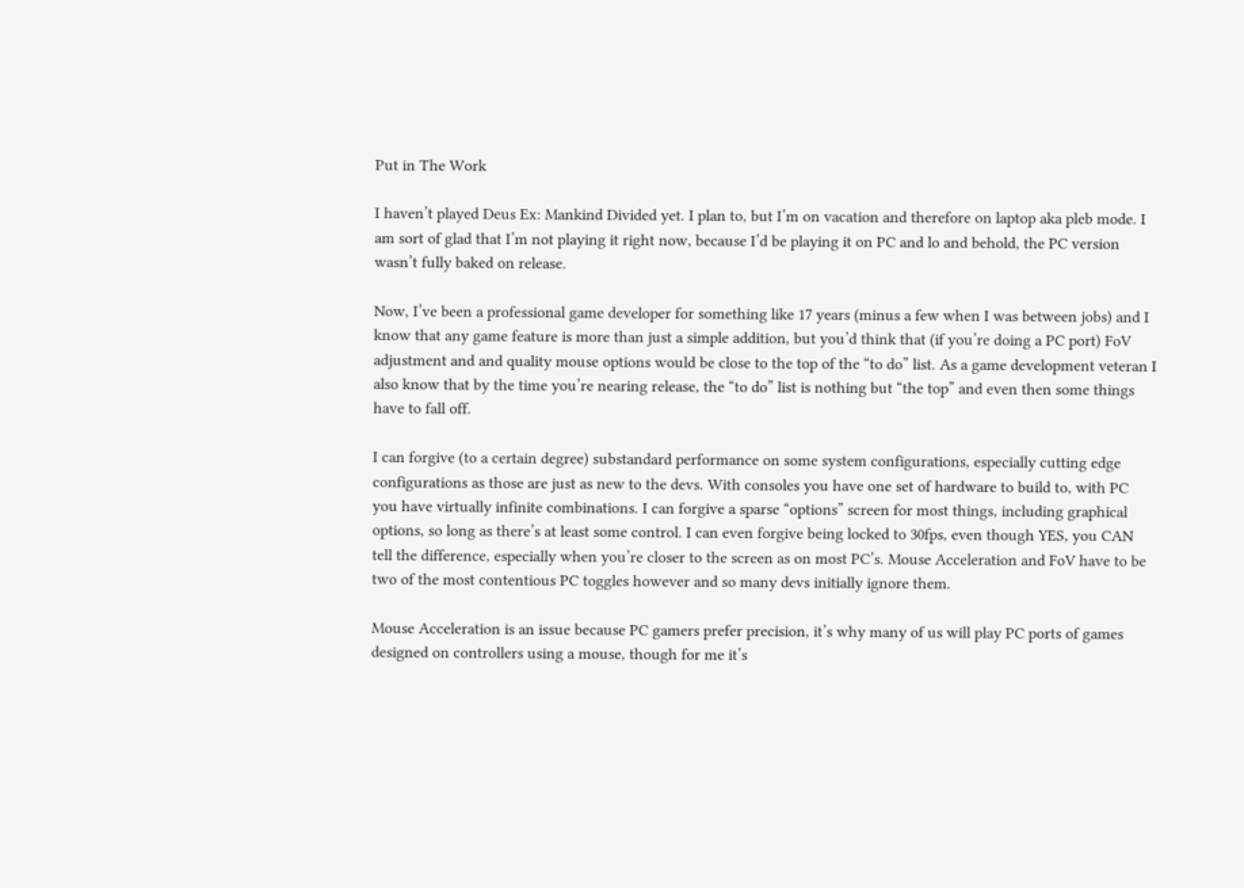Put in The Work

I haven’t played Deus Ex: Mankind Divided yet. I plan to, but I’m on vacation and therefore on laptop aka pleb mode. I am sort of glad that I’m not playing it right now, because I’d be playing it on PC and lo and behold, the PC version wasn’t fully baked on release.

Now, I’ve been a professional game developer for something like 17 years (minus a few when I was between jobs) and I know that any game feature is more than just a simple addition, but you’d think that (if you’re doing a PC port) FoV adjustment and and quality mouse options would be close to the top of the “to do” list. As a game development veteran I also know that by the time you’re nearing release, the “to do” list is nothing but “the top” and even then some things have to fall off.

I can forgive (to a certain degree) substandard performance on some system configurations, especially cutting edge configurations as those are just as new to the devs. With consoles you have one set of hardware to build to, with PC you have virtually infinite combinations. I can forgive a sparse “options” screen for most things, including graphical options, so long as there’s at least some control. I can even forgive being locked to 30fps, even though YES, you CAN tell the difference, especially when you’re closer to the screen as on most PC’s. Mouse Acceleration and FoV have to be two of the most contentious PC toggles however and so many devs initially ignore them.

Mouse Acceleration is an issue because PC gamers prefer precision, it’s why many of us will play PC ports of games designed on controllers using a mouse, though for me it’s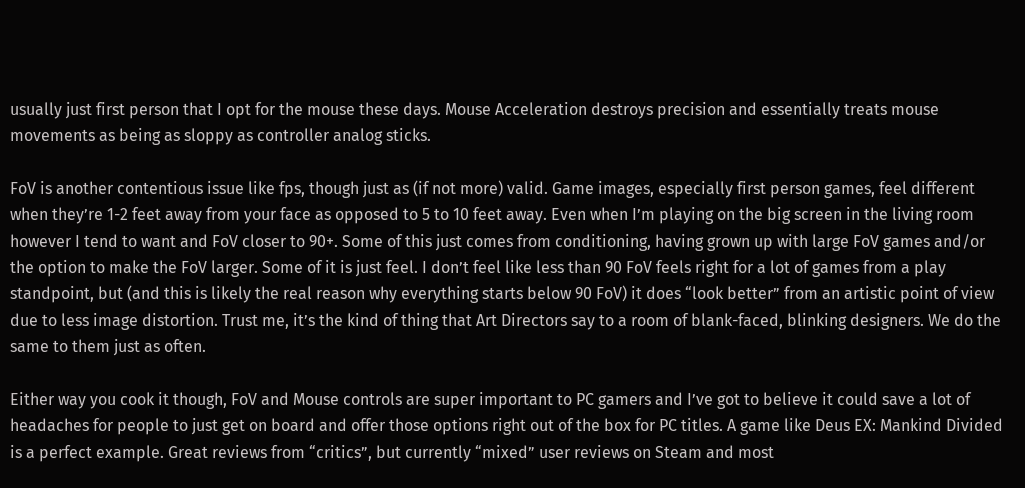usually just first person that I opt for the mouse these days. Mouse Acceleration destroys precision and essentially treats mouse movements as being as sloppy as controller analog sticks.

FoV is another contentious issue like fps, though just as (if not more) valid. Game images, especially first person games, feel different when they’re 1-2 feet away from your face as opposed to 5 to 10 feet away. Even when I’m playing on the big screen in the living room however I tend to want and FoV closer to 90+. Some of this just comes from conditioning, having grown up with large FoV games and/or the option to make the FoV larger. Some of it is just feel. I don’t feel like less than 90 FoV feels right for a lot of games from a play standpoint, but (and this is likely the real reason why everything starts below 90 FoV) it does “look better” from an artistic point of view due to less image distortion. Trust me, it’s the kind of thing that Art Directors say to a room of blank-faced, blinking designers. We do the same to them just as often.

Either way you cook it though, FoV and Mouse controls are super important to PC gamers and I’ve got to believe it could save a lot of headaches for people to just get on board and offer those options right out of the box for PC titles. A game like Deus EX: Mankind Divided is a perfect example. Great reviews from “critics”, but currently “mixed” user reviews on Steam and most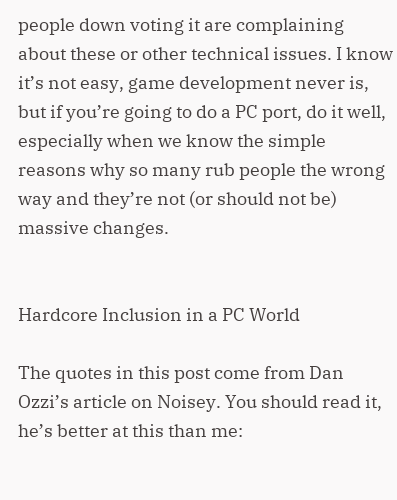people down voting it are complaining about these or other technical issues. I know it’s not easy, game development never is, but if you’re going to do a PC port, do it well, especially when we know the simple reasons why so many rub people the wrong way and they’re not (or should not be) massive changes.


Hardcore Inclusion in a PC World

The quotes in this post come from Dan Ozzi’s article on Noisey. You should read it, he’s better at this than me: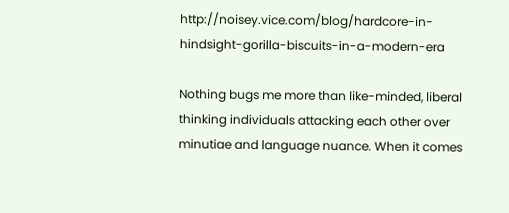http://noisey.vice.com/blog/hardcore-in-hindsight-gorilla-biscuits-in-a-modern-era

Nothing bugs me more than like-minded, liberal thinking individuals attacking each other over minutiae and language nuance. When it comes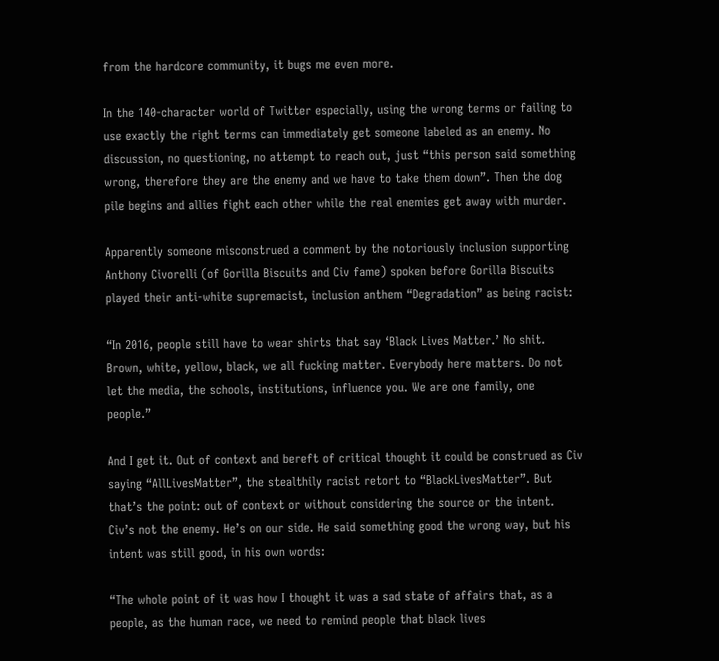from the hardcore community, it bugs me even more.

In the 140-character world of Twitter especially, using the wrong terms or failing to use exactly the right terms can immediately get someone labeled as an enemy. No discussion, no questioning, no attempt to reach out, just “this person said something wrong, therefore they are the enemy and we have to take them down”. Then the dog pile begins and allies fight each other while the real enemies get away with murder.

Apparently someone misconstrued a comment by the notoriously inclusion supporting Anthony Civorelli (of Gorilla Biscuits and Civ fame) spoken before Gorilla Biscuits played their anti-white supremacist, inclusion anthem “Degradation” as being racist:

“In 2016, people still have to wear shirts that say ‘Black Lives Matter.’ No shit. Brown, white, yellow, black, we all fucking matter. Everybody here matters. Do not let the media, the schools, institutions, influence you. We are one family, one people.”

And I get it. Out of context and bereft of critical thought it could be construed as Civ saying “AllLivesMatter”, the stealthily racist retort to “BlackLivesMatter”. But that’s the point: out of context or without considering the source or the intent. Civ’s not the enemy. He’s on our side. He said something good the wrong way, but his intent was still good, in his own words:

“The whole point of it was how I thought it was a sad state of affairs that, as a people, as the human race, we need to remind people that black lives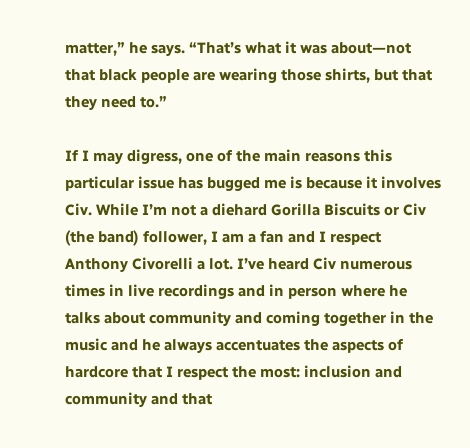matter,” he says. “That’s what it was about—not that black people are wearing those shirts, but that they need to.”

If I may digress, one of the main reasons this particular issue has bugged me is because it involves Civ. While I’m not a diehard Gorilla Biscuits or Civ (the band) follower, I am a fan and I respect Anthony Civorelli a lot. I’ve heard Civ numerous times in live recordings and in person where he talks about community and coming together in the music and he always accentuates the aspects of hardcore that I respect the most: inclusion and community and that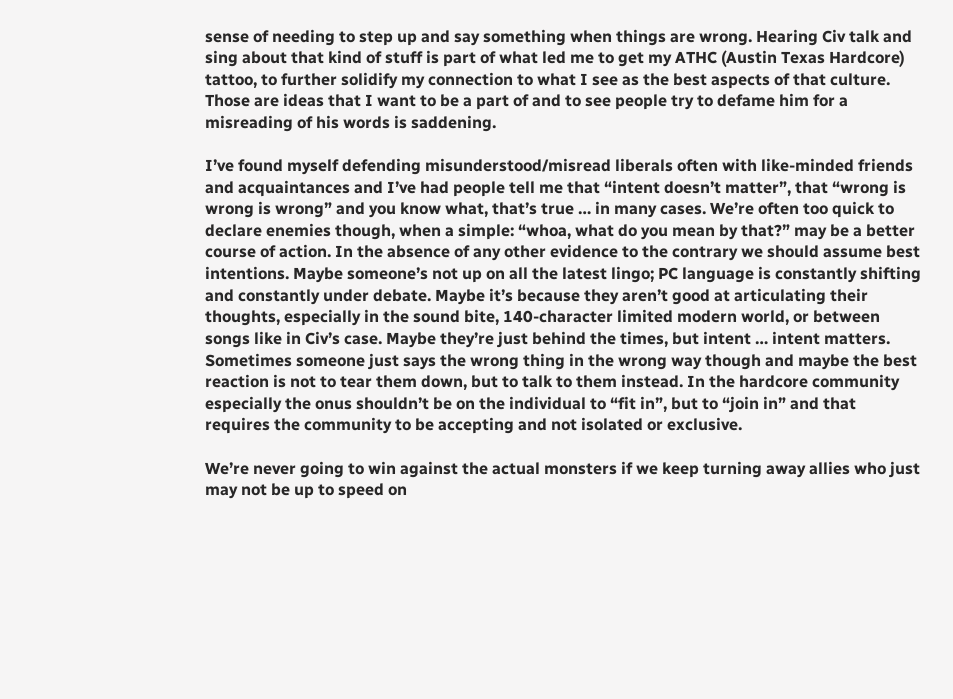sense of needing to step up and say something when things are wrong. Hearing Civ talk and sing about that kind of stuff is part of what led me to get my ATHC (Austin Texas Hardcore) tattoo, to further solidify my connection to what I see as the best aspects of that culture. Those are ideas that I want to be a part of and to see people try to defame him for a misreading of his words is saddening.

I’ve found myself defending misunderstood/misread liberals often with like-minded friends and acquaintances and I’ve had people tell me that “intent doesn’t matter”, that “wrong is wrong is wrong” and you know what, that’s true … in many cases. We’re often too quick to declare enemies though, when a simple: “whoa, what do you mean by that?” may be a better course of action. In the absence of any other evidence to the contrary we should assume best intentions. Maybe someone’s not up on all the latest lingo; PC language is constantly shifting and constantly under debate. Maybe it’s because they aren’t good at articulating their thoughts, especially in the sound bite, 140-character limited modern world, or between songs like in Civ’s case. Maybe they’re just behind the times, but intent … intent matters. Sometimes someone just says the wrong thing in the wrong way though and maybe the best reaction is not to tear them down, but to talk to them instead. In the hardcore community especially the onus shouldn’t be on the individual to “fit in”, but to “join in” and that requires the community to be accepting and not isolated or exclusive.

We’re never going to win against the actual monsters if we keep turning away allies who just may not be up to speed on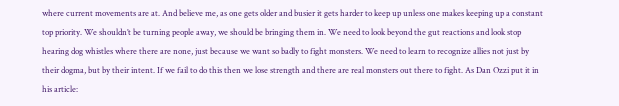where current movements are at. And believe me, as one gets older and busier it gets harder to keep up unless one makes keeping up a constant top priority. We shouldn’t be turning people away, we should be bringing them in. We need to look beyond the gut reactions and look stop hearing dog whistles where there are none, just because we want so badly to fight monsters. We need to learn to recognize allies not just by their dogma, but by their intent. If we fail to do this then we lose strength and there are real monsters out there to fight. As Dan Ozzi put it in his article: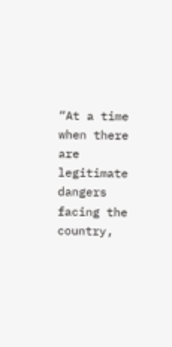“At a time when there are legitimate dangers facing the country,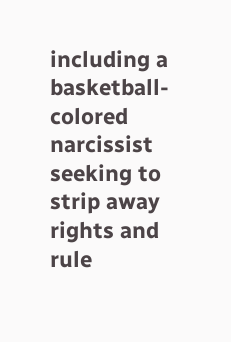including a basketball-colored narcissist seeking to strip away rights and rule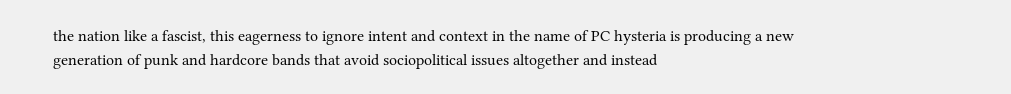the nation like a fascist, this eagerness to ignore intent and context in the name of PC hysteria is producing a new generation of punk and hardcore bands that avoid sociopolitical issues altogether and instead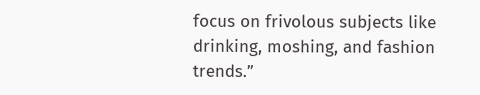focus on frivolous subjects like drinking, moshing, and fashion trends.”